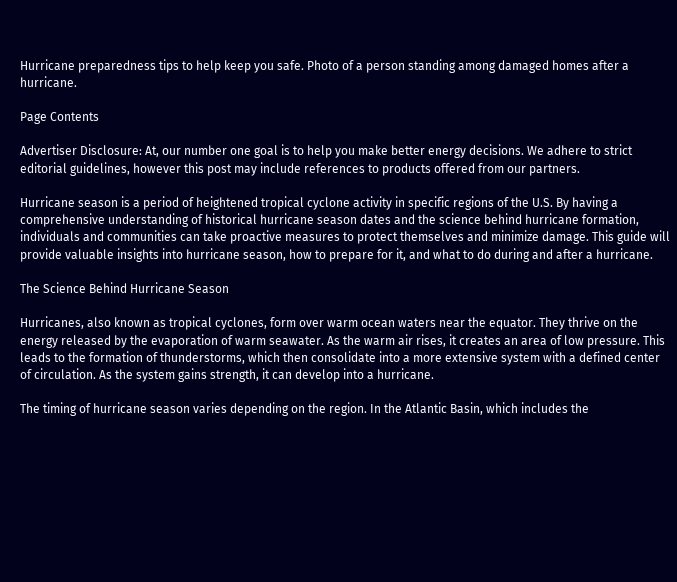Hurricane preparedness tips to help keep you safe. Photo of a person standing among damaged homes after a hurricane.

Page Contents

Advertiser Disclosure: At, our number one goal is to help you make better energy decisions. We adhere to strict editorial guidelines, however this post may include references to products offered from our partners.

Hurricane season is a period of heightened tropical cyclone activity in specific regions of the U.S. By having a comprehensive understanding of historical hurricane season dates and the science behind hurricane formation, individuals and communities can take proactive measures to protect themselves and minimize damage. This guide will provide valuable insights into hurricane season, how to prepare for it, and what to do during and after a hurricane.

The Science Behind Hurricane Season

Hurricanes, also known as tropical cyclones, form over warm ocean waters near the equator. They thrive on the energy released by the evaporation of warm seawater. As the warm air rises, it creates an area of low pressure. This leads to the formation of thunderstorms, which then consolidate into a more extensive system with a defined center of circulation. As the system gains strength, it can develop into a hurricane.

The timing of hurricane season varies depending on the region. In the Atlantic Basin, which includes the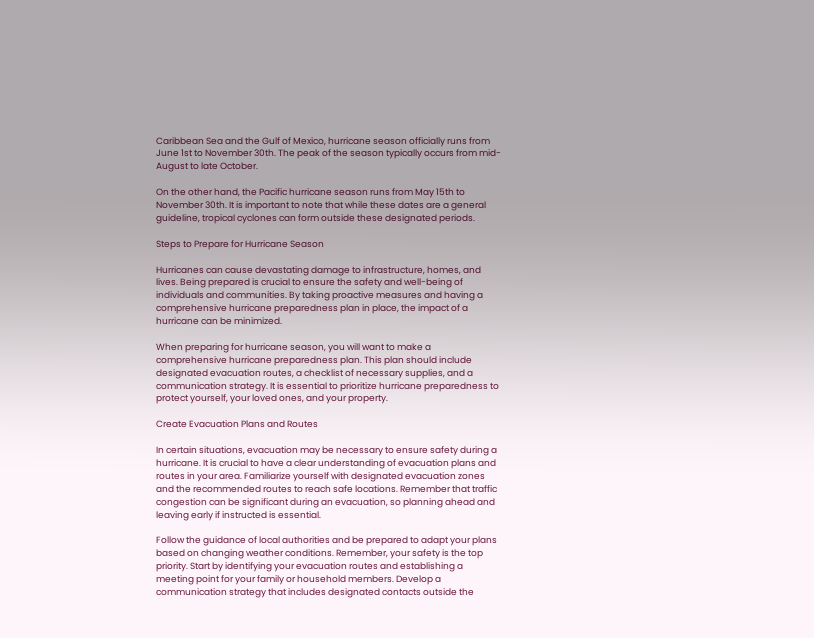Caribbean Sea and the Gulf of Mexico, hurricane season officially runs from June 1st to November 30th. The peak of the season typically occurs from mid-August to late October.

On the other hand, the Pacific hurricane season runs from May 15th to November 30th. It is important to note that while these dates are a general guideline, tropical cyclones can form outside these designated periods.

Steps to Prepare for Hurricane Season

Hurricanes can cause devastating damage to infrastructure, homes, and lives. Being prepared is crucial to ensure the safety and well-being of individuals and communities. By taking proactive measures and having a comprehensive hurricane preparedness plan in place, the impact of a hurricane can be minimized.

When preparing for hurricane season, you will want to make a comprehensive hurricane preparedness plan. This plan should include designated evacuation routes, a checklist of necessary supplies, and a communication strategy. It is essential to prioritize hurricane preparedness to protect yourself, your loved ones, and your property.

Create Evacuation Plans and Routes

In certain situations, evacuation may be necessary to ensure safety during a hurricane. It is crucial to have a clear understanding of evacuation plans and routes in your area. Familiarize yourself with designated evacuation zones and the recommended routes to reach safe locations. Remember that traffic congestion can be significant during an evacuation, so planning ahead and leaving early if instructed is essential.

Follow the guidance of local authorities and be prepared to adapt your plans based on changing weather conditions. Remember, your safety is the top priority. Start by identifying your evacuation routes and establishing a meeting point for your family or household members. Develop a communication strategy that includes designated contacts outside the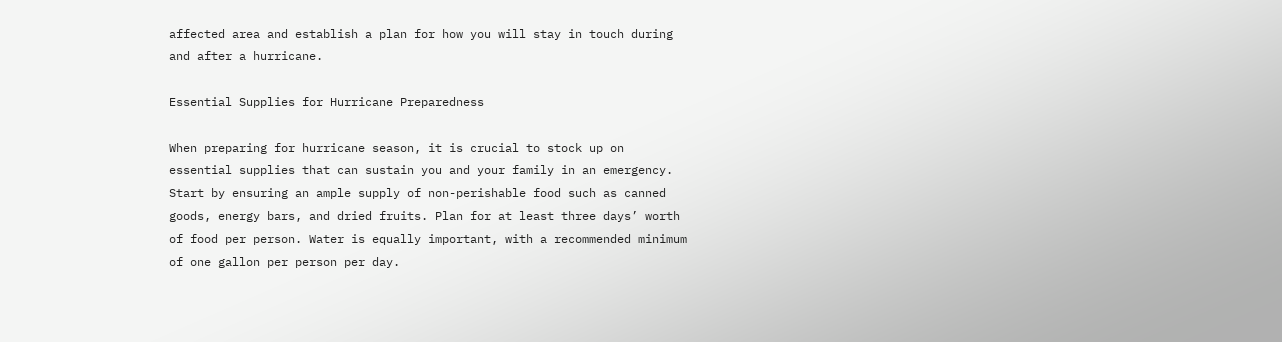affected area and establish a plan for how you will stay in touch during and after a hurricane.

Essential Supplies for Hurricane Preparedness

When preparing for hurricane season, it is crucial to stock up on essential supplies that can sustain you and your family in an emergency. Start by ensuring an ample supply of non-perishable food such as canned goods, energy bars, and dried fruits. Plan for at least three days’ worth of food per person. Water is equally important, with a recommended minimum of one gallon per person per day.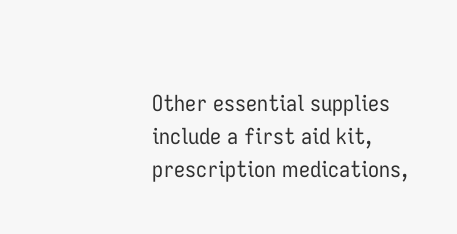Other essential supplies include a first aid kit, prescription medications,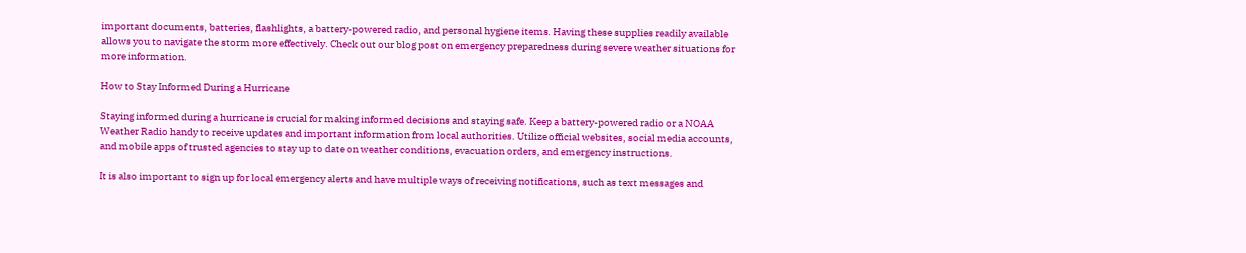important documents, batteries, flashlights, a battery-powered radio, and personal hygiene items. Having these supplies readily available allows you to navigate the storm more effectively. Check out our blog post on emergency preparedness during severe weather situations for more information.

How to Stay Informed During a Hurricane

Staying informed during a hurricane is crucial for making informed decisions and staying safe. Keep a battery-powered radio or a NOAA Weather Radio handy to receive updates and important information from local authorities. Utilize official websites, social media accounts, and mobile apps of trusted agencies to stay up to date on weather conditions, evacuation orders, and emergency instructions.

It is also important to sign up for local emergency alerts and have multiple ways of receiving notifications, such as text messages and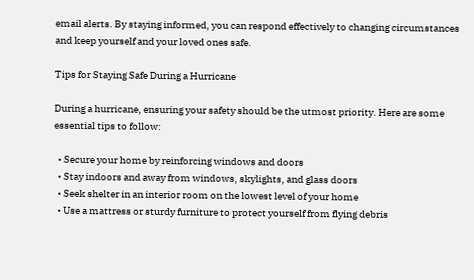email alerts. By staying informed, you can respond effectively to changing circumstances and keep yourself and your loved ones safe.

Tips for Staying Safe During a Hurricane

During a hurricane, ensuring your safety should be the utmost priority. Here are some essential tips to follow:

  • Secure your home by reinforcing windows and doors
  • Stay indoors and away from windows, skylights, and glass doors
  • Seek shelter in an interior room on the lowest level of your home
  • Use a mattress or sturdy furniture to protect yourself from flying debris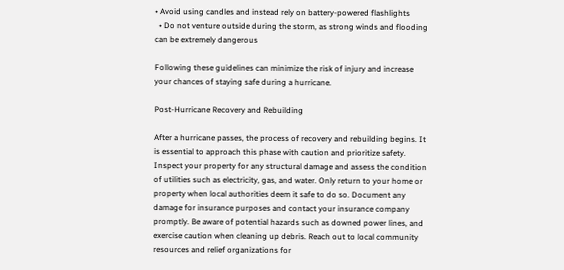• Avoid using candles and instead rely on battery-powered flashlights
  • Do not venture outside during the storm, as strong winds and flooding can be extremely dangerous

Following these guidelines can minimize the risk of injury and increase your chances of staying safe during a hurricane.

Post-Hurricane Recovery and Rebuilding

After a hurricane passes, the process of recovery and rebuilding begins. It is essential to approach this phase with caution and prioritize safety. Inspect your property for any structural damage and assess the condition of utilities such as electricity, gas, and water. Only return to your home or property when local authorities deem it safe to do so. Document any damage for insurance purposes and contact your insurance company promptly. Be aware of potential hazards such as downed power lines, and exercise caution when cleaning up debris. Reach out to local community resources and relief organizations for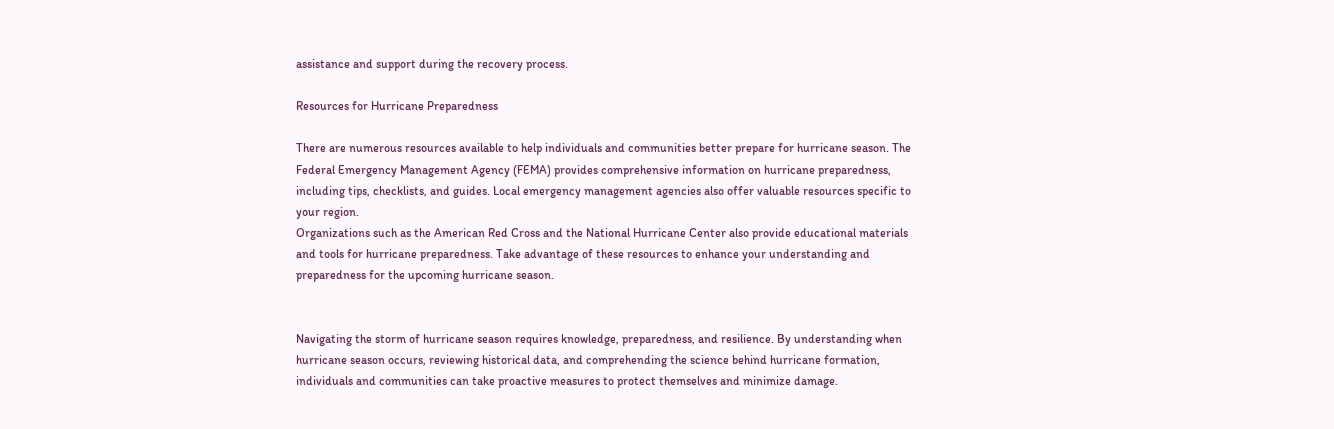assistance and support during the recovery process.

Resources for Hurricane Preparedness

There are numerous resources available to help individuals and communities better prepare for hurricane season. The Federal Emergency Management Agency (FEMA) provides comprehensive information on hurricane preparedness, including tips, checklists, and guides. Local emergency management agencies also offer valuable resources specific to your region.
Organizations such as the American Red Cross and the National Hurricane Center also provide educational materials and tools for hurricane preparedness. Take advantage of these resources to enhance your understanding and preparedness for the upcoming hurricane season.


Navigating the storm of hurricane season requires knowledge, preparedness, and resilience. By understanding when hurricane season occurs, reviewing historical data, and comprehending the science behind hurricane formation, individuals and communities can take proactive measures to protect themselves and minimize damage.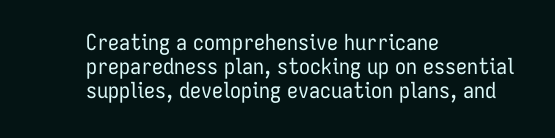Creating a comprehensive hurricane preparedness plan, stocking up on essential supplies, developing evacuation plans, and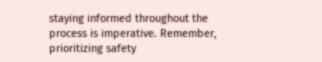staying informed throughout the process is imperative. Remember, prioritizing safety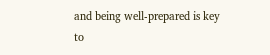and being well-prepared is key to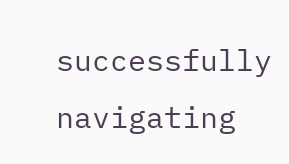successfully navigating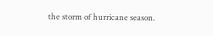the storm of hurricane season.